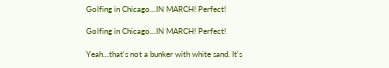Golfing in Chicago...IN MARCH! Perfect!

Golfing in Chicago...IN MARCH! Perfect!

Yeah...that's not a bunker with white sand. It's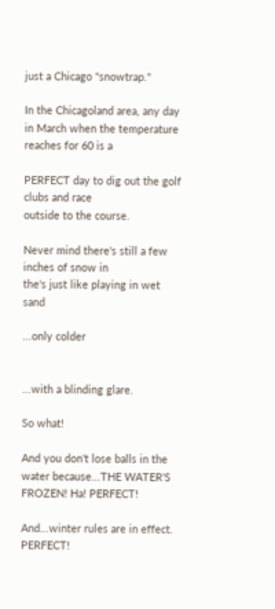just a Chicago "snowtrap."

In the Chicagoland area, any day in March when the temperature
reaches for 60 is a

PERFECT day to dig out the golf clubs and race
outside to the course.

Never mind there's still a few inches of snow in
the's just like playing in wet sand

...only colder


...with a blinding glare.

So what!

And you don't lose balls in the water because...THE WATER'S FROZEN! Ha! PERFECT!

And...winter rules are in effect. PERFECT!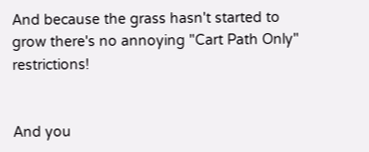And because the grass hasn't started to grow there's no annoying "Cart Path Only" restrictions!


And you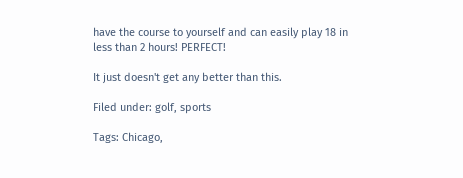have the course to yourself and can easily play 18 in less than 2 hours! PERFECT!

It just doesn't get any better than this.

Filed under: golf, sports

Tags: Chicago,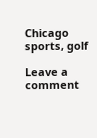Chicago sports, golf

Leave a comment